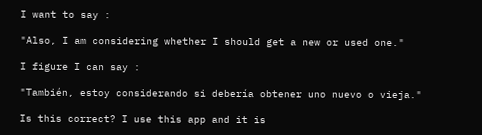I want to say :

"Also, I am considering whether I should get a new or used one."

I figure I can say :

"También, estoy considerando si debería obtener uno nuevo o vieja."

Is this correct? I use this app and it is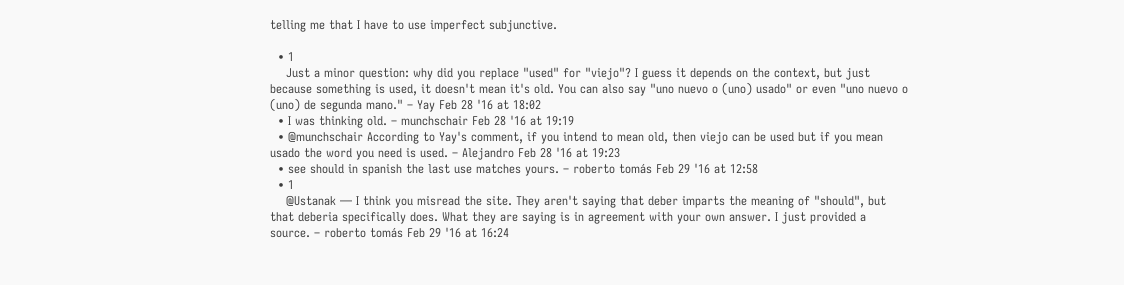telling me that I have to use imperfect subjunctive.

  • 1
    Just a minor question: why did you replace "used" for "viejo"? I guess it depends on the context, but just because something is used, it doesn't mean it's old. You can also say "uno nuevo o (uno) usado" or even "uno nuevo o (uno) de segunda mano." – Yay Feb 28 '16 at 18:02
  • I was thinking old. – munchschair Feb 28 '16 at 19:19
  • @munchschair According to Yay's comment, if you intend to mean old, then viejo can be used but if you mean usado the word you need is used. – Alejandro Feb 28 '16 at 19:23
  • see should in spanish the last use matches yours. – roberto tomás Feb 29 '16 at 12:58
  • 1
    @Ustanak — I think you misread the site. They aren't saying that deber imparts the meaning of "should", but that deberia specifically does. What they are saying is in agreement with your own answer. I just provided a source. – roberto tomás Feb 29 '16 at 16:24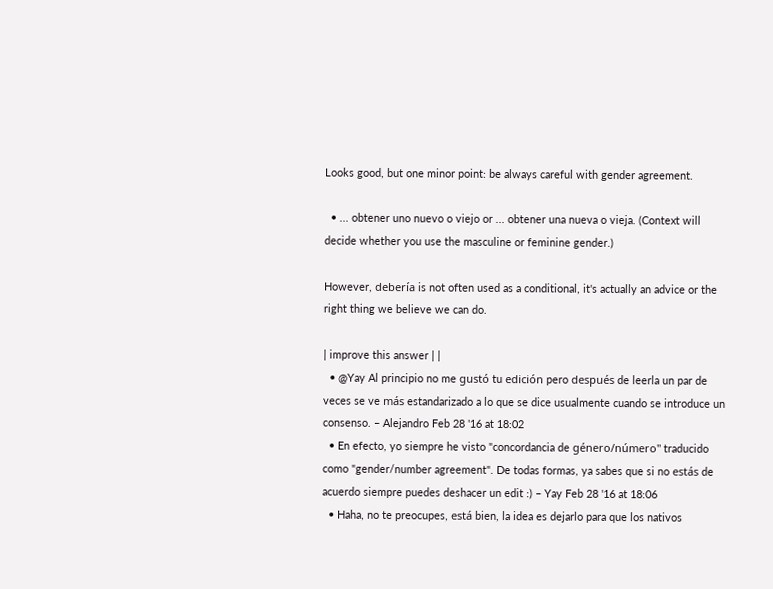Looks good, but one minor point: be always careful with gender agreement.

  • ... obtener uno nuevo o viejo or ... obtener una nueva o vieja. (Context will decide whether you use the masculine or feminine gender.)

However, debería is not often used as a conditional, it's actually an advice or the right thing we believe we can do.

| improve this answer | |
  • @Yay Al principio no me gustó tu edición pero después de leerla un par de veces se ve más estandarizado a lo que se dice usualmente cuando se introduce un consenso. – Alejandro Feb 28 '16 at 18:02
  • En efecto, yo siempre he visto "concordancia de género/número" traducido como "gender/number agreement". De todas formas, ya sabes que si no estás de acuerdo siempre puedes deshacer un edit :) – Yay Feb 28 '16 at 18:06
  • Haha, no te preocupes, está bien, la idea es dejarlo para que los nativos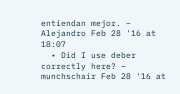entiendan mejor. – Alejandro Feb 28 '16 at 18:07
  • Did I use deber correctly here? – munchschair Feb 28 '16 at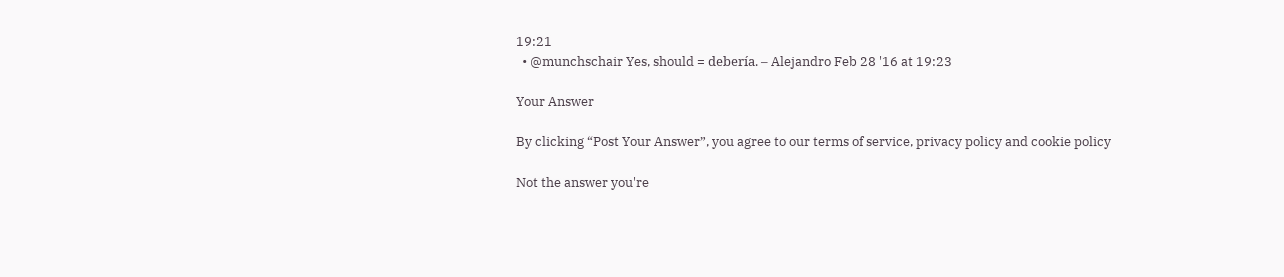19:21
  • @munchschair Yes, should = debería. – Alejandro Feb 28 '16 at 19:23

Your Answer

By clicking “Post Your Answer”, you agree to our terms of service, privacy policy and cookie policy

Not the answer you're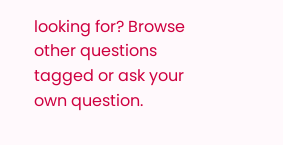looking for? Browse other questions tagged or ask your own question.